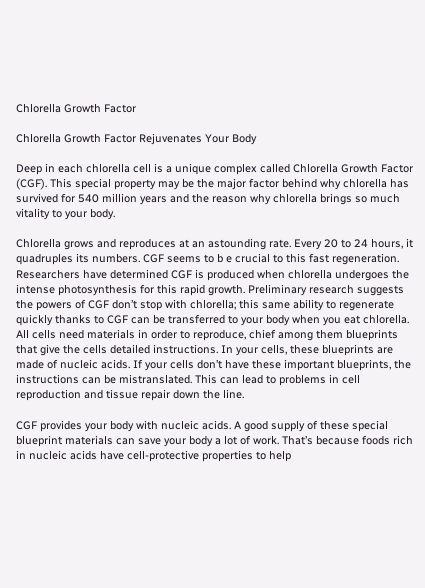Chlorella Growth Factor

Chlorella Growth Factor Rejuvenates Your Body

Deep in each chlorella cell is a unique complex called Chlorella Growth Factor (CGF). This special property may be the major factor behind why chlorella has survived for 540 million years and the reason why chlorella brings so much vitality to your body.

Chlorella grows and reproduces at an astounding rate. Every 20 to 24 hours, it quadruples its numbers. CGF seems to b e crucial to this fast regeneration. Researchers have determined CGF is produced when chlorella undergoes the intense photosynthesis for this rapid growth. Preliminary research suggests the powers of CGF don’t stop with chlorella; this same ability to regenerate quickly thanks to CGF can be transferred to your body when you eat chlorella. All cells need materials in order to reproduce, chief among them blueprints that give the cells detailed instructions. In your cells, these blueprints are made of nucleic acids. If your cells don’t have these important blueprints, the instructions can be mistranslated. This can lead to problems in cell reproduction and tissue repair down the line.

CGF provides your body with nucleic acids. A good supply of these special blueprint materials can save your body a lot of work. That’s because foods rich in nucleic acids have cell-protective properties to help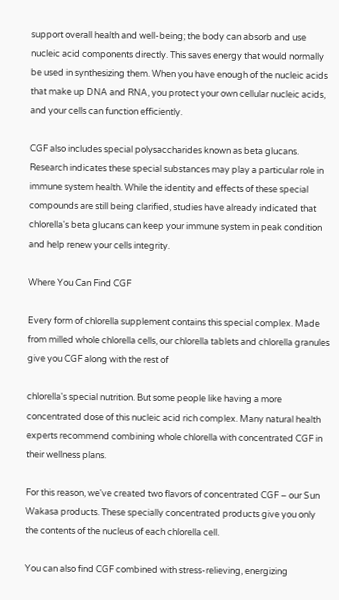support overall health and well-being; the body can absorb and use nucleic acid components directly. This saves energy that would normally be used in synthesizing them. When you have enough of the nucleic acids that make up DNA and RNA, you protect your own cellular nucleic acids, and your cells can function efficiently.

CGF also includes special polysaccharides known as beta glucans. Research indicates these special substances may play a particular role in immune system health. While the identity and effects of these special compounds are still being clarified, studies have already indicated that chlorella's beta glucans can keep your immune system in peak condition and help renew your cells integrity.

Where You Can Find CGF

Every form of chlorella supplement contains this special complex. Made from milled whole chlorella cells, our chlorella tablets and chlorella granules give you CGF along with the rest of

chlorella's special nutrition. But some people like having a more concentrated dose of this nucleic acid rich complex. Many natural health experts recommend combining whole chlorella with concentrated CGF in their wellness plans.

For this reason, we've created two flavors of concentrated CGF – our Sun Wakasa products. These specially concentrated products give you only the contents of the nucleus of each chlorella cell.

You can also find CGF combined with stress-relieving, energizing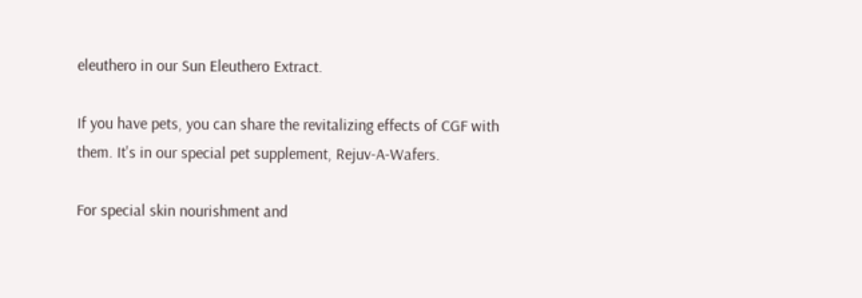eleuthero in our Sun Eleuthero Extract.

If you have pets, you can share the revitalizing effects of CGF with them. It's in our special pet supplement, Rejuv-A-Wafers.

For special skin nourishment and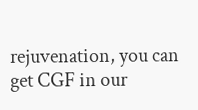rejuvenation, you can get CGF in our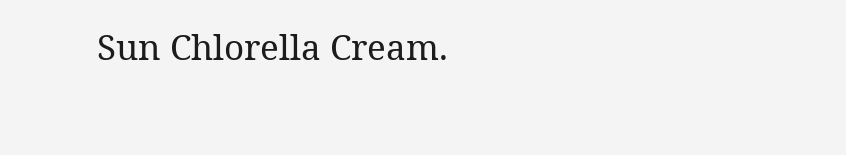Sun Chlorella Cream.